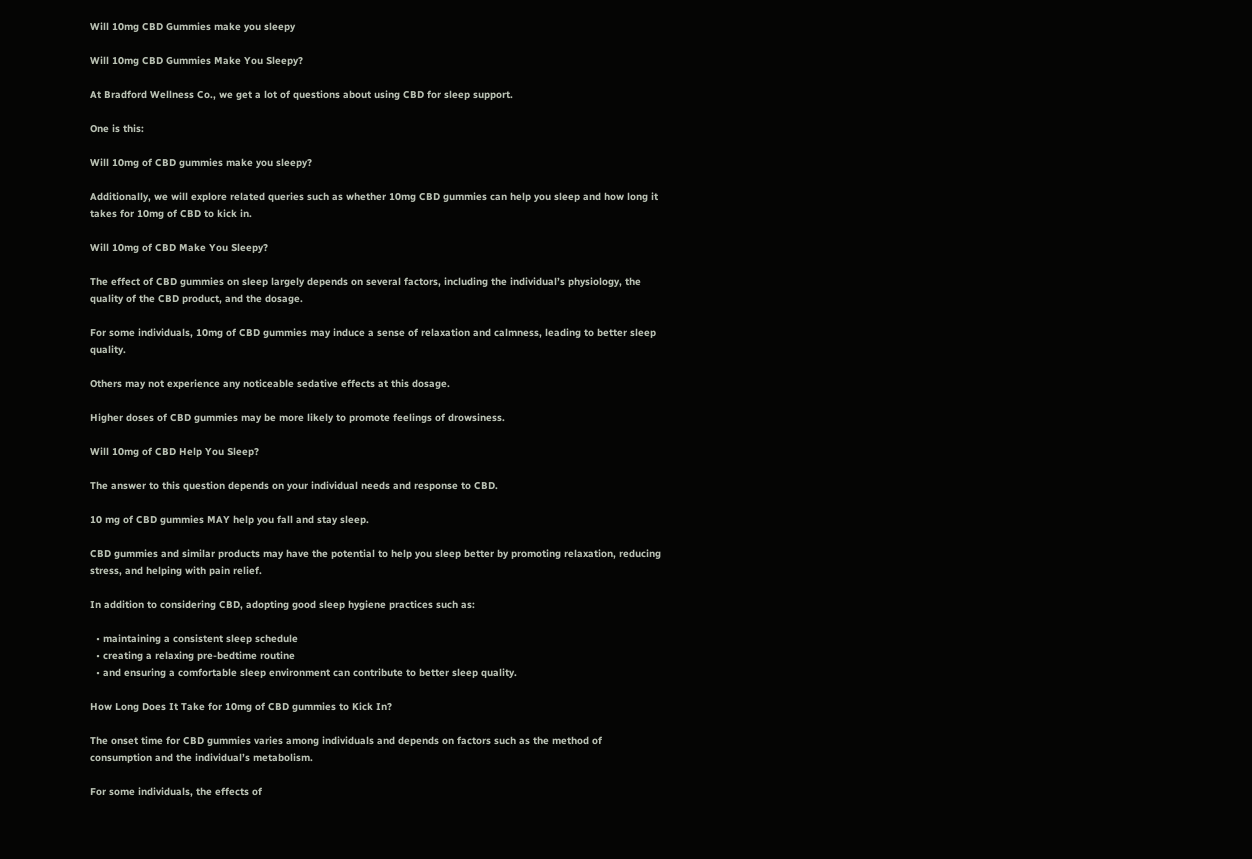Will 10mg CBD Gummies make you sleepy

Will 10mg CBD Gummies Make You Sleepy?

At Bradford Wellness Co., we get a lot of questions about using CBD for sleep support.

One is this:

Will 10mg of CBD gummies make you sleepy?

Additionally, we will explore related queries such as whether 10mg CBD gummies can help you sleep and how long it takes for 10mg of CBD to kick in.

Will 10mg of CBD Make You Sleepy?

The effect of CBD gummies on sleep largely depends on several factors, including the individual’s physiology, the quality of the CBD product, and the dosage.

For some individuals, 10mg of CBD gummies may induce a sense of relaxation and calmness, leading to better sleep quality.

Others may not experience any noticeable sedative effects at this dosage.

Higher doses of CBD gummies may be more likely to promote feelings of drowsiness.

Will 10mg of CBD Help You Sleep?

The answer to this question depends on your individual needs and response to CBD.

10 mg of CBD gummies MAY help you fall and stay sleep.

CBD gummies and similar products may have the potential to help you sleep better by promoting relaxation, reducing stress, and helping with pain relief.

In addition to considering CBD, adopting good sleep hygiene practices such as:

  • maintaining a consistent sleep schedule
  • creating a relaxing pre-bedtime routine
  • and ensuring a comfortable sleep environment can contribute to better sleep quality.

How Long Does It Take for 10mg of CBD gummies to Kick In?

The onset time for CBD gummies varies among individuals and depends on factors such as the method of consumption and the individual’s metabolism.

For some individuals, the effects of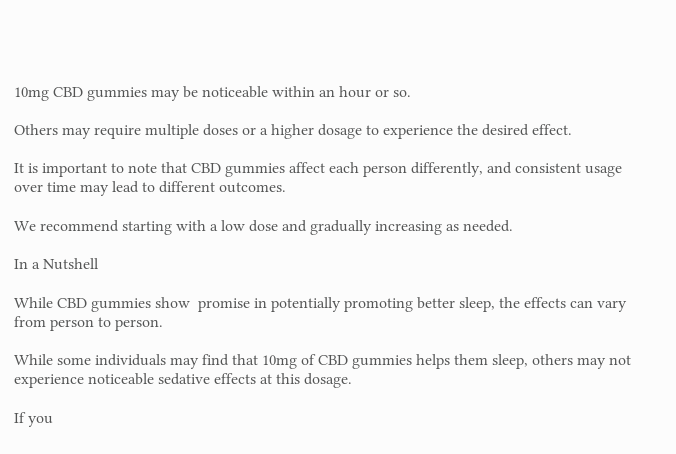10mg CBD gummies may be noticeable within an hour or so.

Others may require multiple doses or a higher dosage to experience the desired effect.

It is important to note that CBD gummies affect each person differently, and consistent usage over time may lead to different outcomes.

We recommend starting with a low dose and gradually increasing as needed.

In a Nutshell

While CBD gummies show  promise in potentially promoting better sleep, the effects can vary from person to person.

While some individuals may find that 10mg of CBD gummies helps them sleep, others may not experience noticeable sedative effects at this dosage.

If you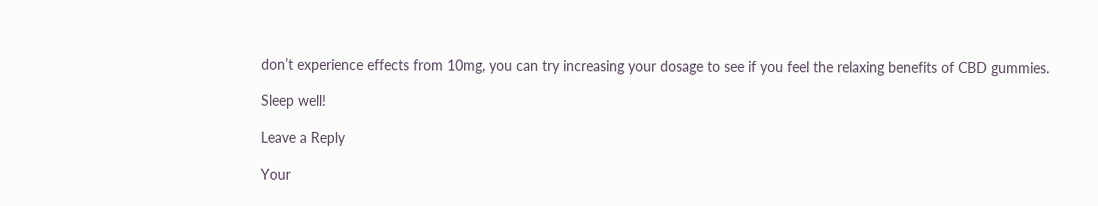don’t experience effects from 10mg, you can try increasing your dosage to see if you feel the relaxing benefits of CBD gummies.

Sleep well!

Leave a Reply

Your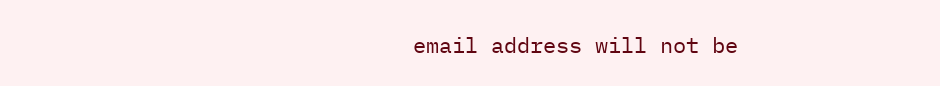email address will not be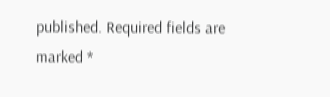published. Required fields are marked *